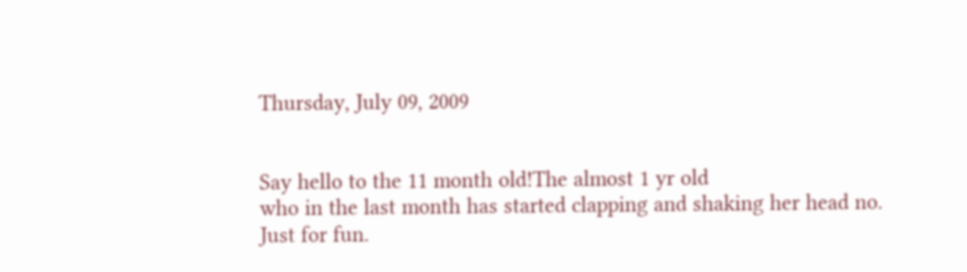Thursday, July 09, 2009


Say hello to the 11 month old!The almost 1 yr old
who in the last month has started clapping and shaking her head no.
Just for fun.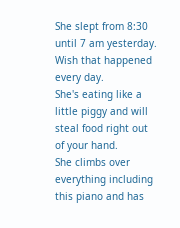She slept from 8:30 until 7 am yesterday. Wish that happened every day.
She's eating like a little piggy and will steal food right out of your hand.
She climbs over everything including this piano and has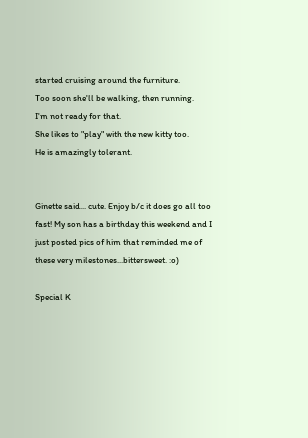started cruising around the furniture.
Too soon she'll be walking, then running.
I'm not ready for that.
She likes to "play" with the new kitty too.
He is amazingly tolerant.


Ginette said... cute. Enjoy b/c it does go all too fast! My son has a birthday this weekend and I just posted pics of him that reminded me of these very milestones...bittersweet. :o)

Special K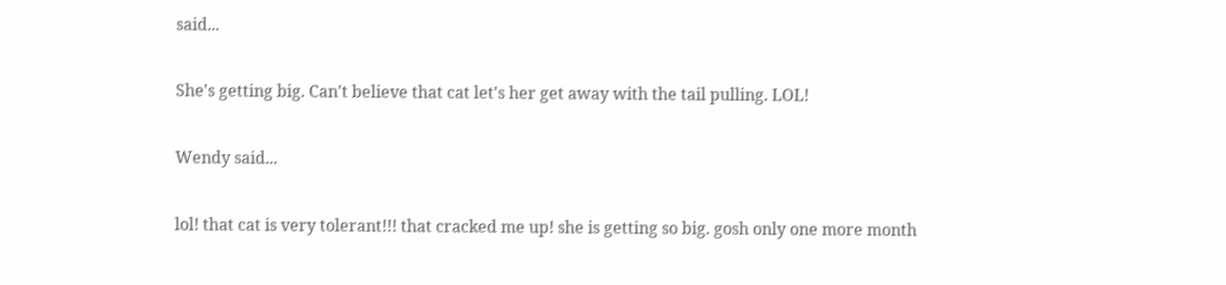said...

She's getting big. Can't believe that cat let's her get away with the tail pulling. LOL!

Wendy said...

lol! that cat is very tolerant!!! that cracked me up! she is getting so big. gosh only one more month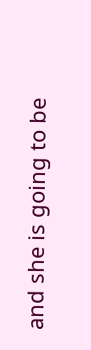and she is going to be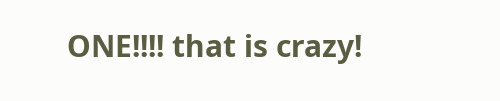ONE!!!! that is crazy!